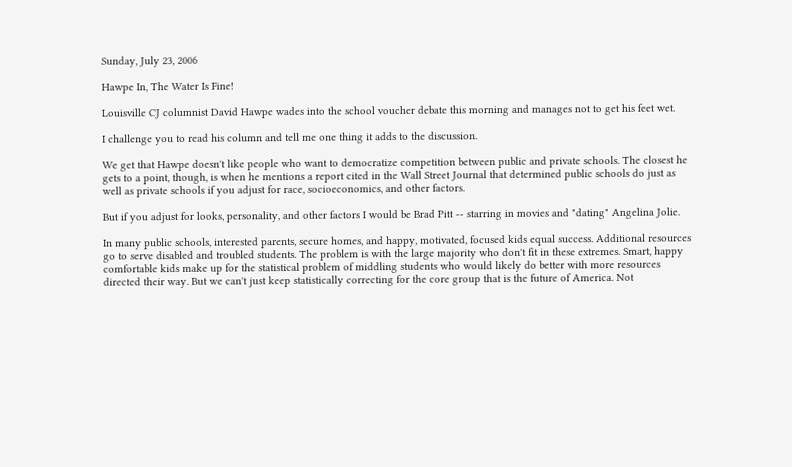Sunday, July 23, 2006

Hawpe In, The Water Is Fine!

Louisville CJ columnist David Hawpe wades into the school voucher debate this morning and manages not to get his feet wet.

I challenge you to read his column and tell me one thing it adds to the discussion.

We get that Hawpe doesn't like people who want to democratize competition between public and private schools. The closest he gets to a point, though, is when he mentions a report cited in the Wall Street Journal that determined public schools do just as well as private schools if you adjust for race, socioeconomics, and other factors.

But if you adjust for looks, personality, and other factors I would be Brad Pitt -- starring in movies and "dating" Angelina Jolie.

In many public schools, interested parents, secure homes, and happy, motivated, focused kids equal success. Additional resources go to serve disabled and troubled students. The problem is with the large majority who don't fit in these extremes. Smart, happy comfortable kids make up for the statistical problem of middling students who would likely do better with more resources directed their way. But we can't just keep statistically correcting for the core group that is the future of America. Not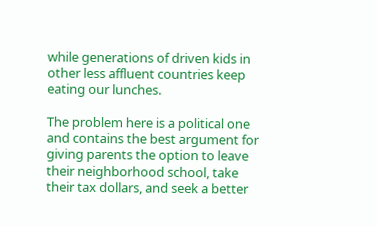while generations of driven kids in other less affluent countries keep eating our lunches.

The problem here is a political one and contains the best argument for giving parents the option to leave their neighborhood school, take their tax dollars, and seek a better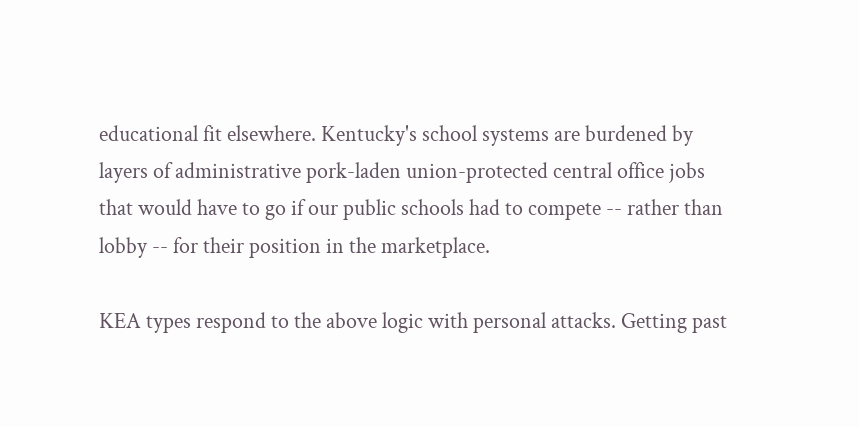educational fit elsewhere. Kentucky's school systems are burdened by layers of administrative pork-laden union-protected central office jobs that would have to go if our public schools had to compete -- rather than lobby -- for their position in the marketplace.

KEA types respond to the above logic with personal attacks. Getting past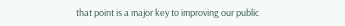that point is a major key to improving our public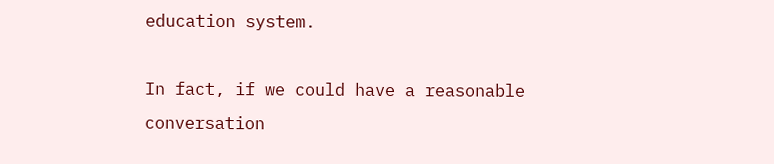education system.

In fact, if we could have a reasonable conversation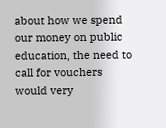about how we spend our money on public education, the need to call for vouchers would very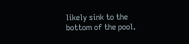likely sink to the bottom of the pool.